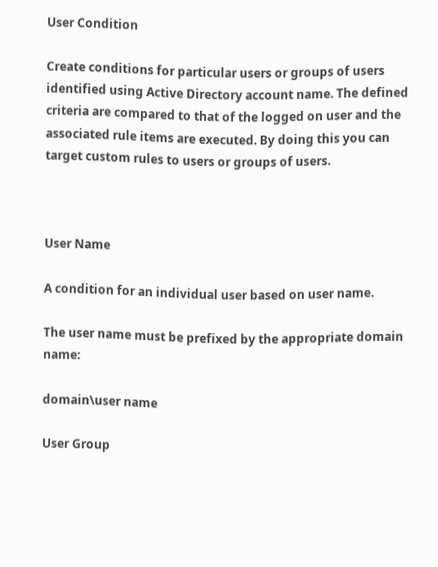User Condition

Create conditions for particular users or groups of users identified using Active Directory account name. The defined criteria are compared to that of the logged on user and the associated rule items are executed. By doing this you can target custom rules to users or groups of users.



User Name

A condition for an individual user based on user name.

The user name must be prefixed by the appropriate domain name:

domain\user name

User Group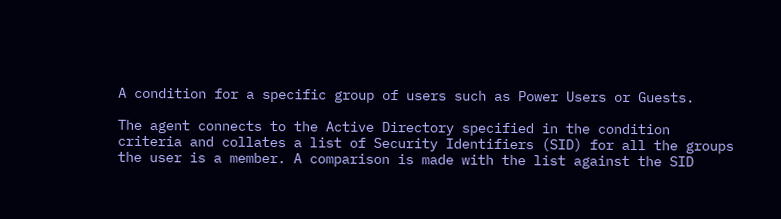A condition for a specific group of users such as Power Users or Guests.

The agent connects to the Active Directory specified in the condition criteria and collates a list of Security Identifiers (SID) for all the groups the user is a member. A comparison is made with the list against the SID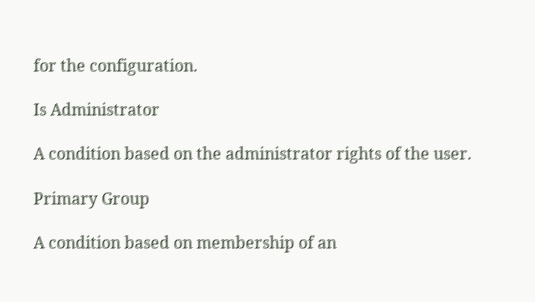for the configuration.

Is Administrator

A condition based on the administrator rights of the user.

Primary Group

A condition based on membership of an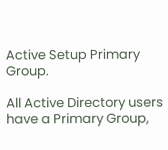Active Setup Primary Group.

All Active Directory users have a Primary Group,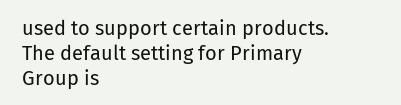used to support certain products. The default setting for Primary Group is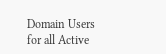Domain Users for all Active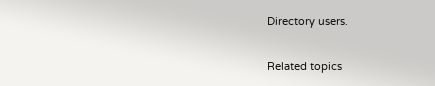Directory users.

Related topics